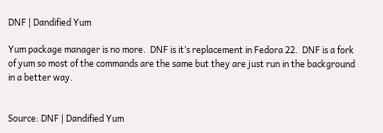DNF | Dandified Yum

Yum package manager is no more.  DNF is it’s replacement in Fedora 22.  DNF is a fork of yum so most of the commands are the same but they are just run in the background in a better way.


Source: DNF | Dandified Yum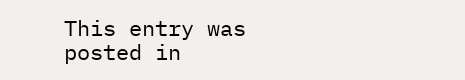This entry was posted in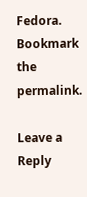Fedora. Bookmark the permalink.

Leave a Reply